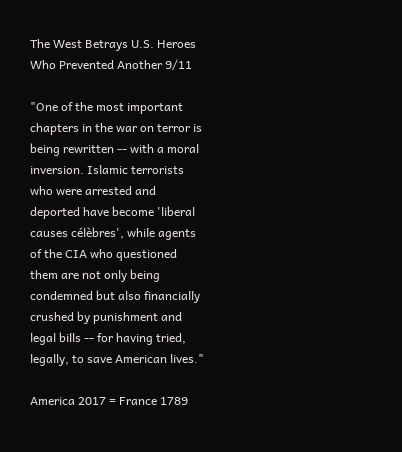The West Betrays U.S. Heroes Who Prevented Another 9/11

"One of the most important chapters in the war on terror is being rewritten -- with a moral inversion. Islamic terrorists who were arrested and deported have become 'liberal causes célèbres', while agents of the CIA who questioned them are not only being condemned but also financially crushed by punishment and legal bills -- for having tried, legally, to save American lives."

America 2017 = France 1789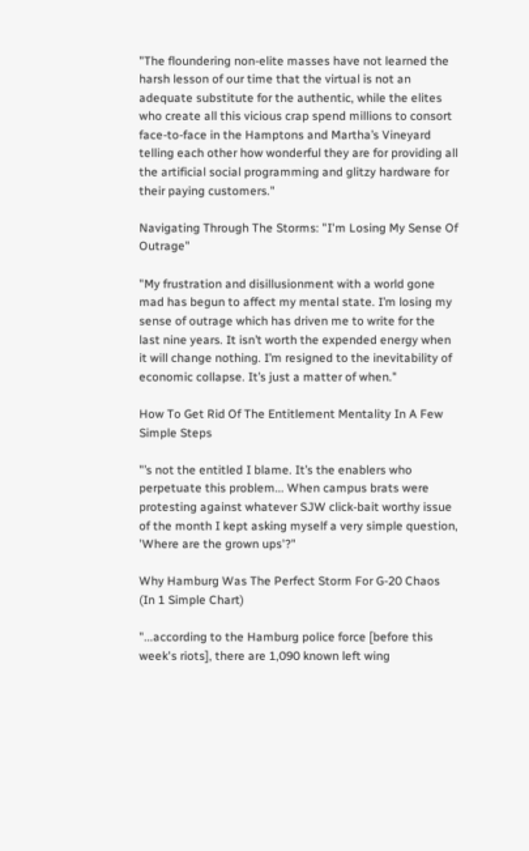"The floundering non-elite masses have not learned the harsh lesson of our time that the virtual is not an adequate substitute for the authentic, while the elites who create all this vicious crap spend millions to consort face-to-face in the Hamptons and Martha’s Vineyard telling each other how wonderful they are for providing all the artificial social programming and glitzy hardware for their paying customers."

Navigating Through The Storms: "I'm Losing My Sense Of Outrage"

"My frustration and disillusionment with a world gone mad has begun to affect my mental state. I’m losing my sense of outrage which has driven me to write for the last nine years. It isn’t worth the expended energy when it will change nothing. I’m resigned to the inevitability of economic collapse. It’s just a matter of when."

How To Get Rid Of The Entitlement Mentality In A Few Simple Steps

"’s not the entitled I blame. It’s the enablers who perpetuate this problem... When campus brats were protesting against whatever SJW click-bait worthy issue of the month I kept asking myself a very simple question, 'Where are the grown ups'?"

Why Hamburg Was The Perfect Storm For G-20 Chaos (In 1 Simple Chart)

"...according to the Hamburg police force [before this week's riots], there are 1,090 known left wing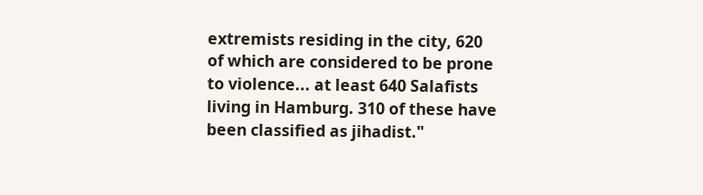extremists residing in the city, 620 of which are considered to be prone to violence... at least 640 Salafists living in Hamburg. 310 of these have been classified as jihadist."